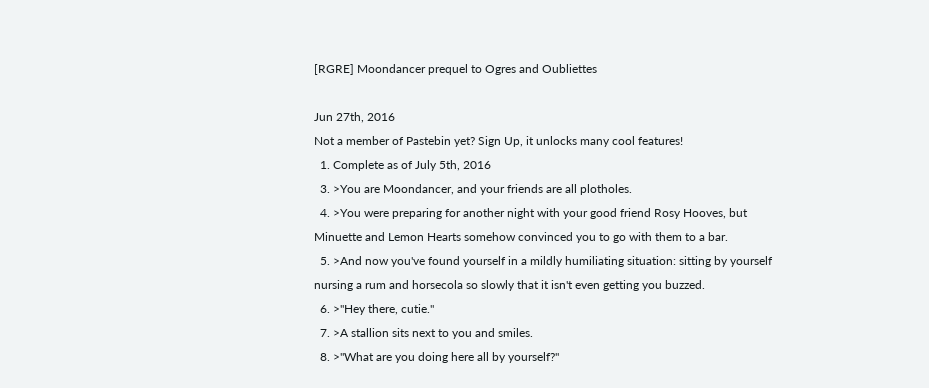[RGRE] Moondancer prequel to Ogres and Oubliettes

Jun 27th, 2016
Not a member of Pastebin yet? Sign Up, it unlocks many cool features!
  1. Complete as of July 5th, 2016
  3. >You are Moondancer, and your friends are all plotholes.
  4. >You were preparing for another night with your good friend Rosy Hooves, but Minuette and Lemon Hearts somehow convinced you to go with them to a bar.
  5. >And now you've found yourself in a mildly humiliating situation: sitting by yourself nursing a rum and horsecola so slowly that it isn't even getting you buzzed.
  6. >"Hey there, cutie."
  7. >A stallion sits next to you and smiles.
  8. >"What are you doing here all by yourself?"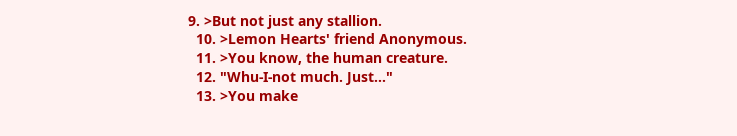9. >But not just any stallion.
  10. >Lemon Hearts' friend Anonymous.
  11. >You know, the human creature.
  12. "Whu-I-not much. Just..."
  13. >You make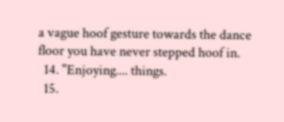a vague hoof gesture towards the dance floor you have never stepped hoof in.
  14. "Enjoying.... things.
  15.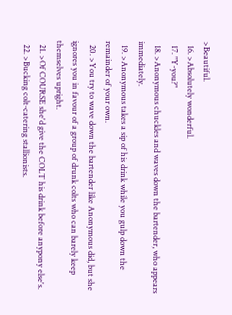>Beautiful.
  16. >Absolutely wonderful.
  17. "Y-you?"
  18. >Anonymous chuckles and waves down the bartender, who appears immediately.
  19. >Anonymous takes a sip of his drink while you gulp down the remainder of your own.
  20. >You try to wave down the bartender like Anonymous did, but she ignores you in favour of a group of drunk colts who can barely keep themselves upright.
  21. >Of COURSE she'd give the COLT his drink before anypony else's.
  22. >Bucking colt-catering stallionists.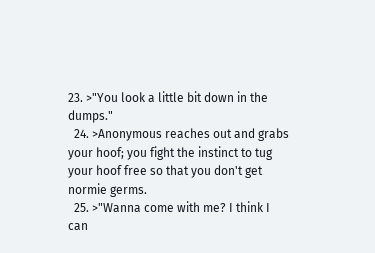23. >"You look a little bit down in the dumps."
  24. >Anonymous reaches out and grabs your hoof; you fight the instinct to tug your hoof free so that you don't get normie germs.
  25. >"Wanna come with me? I think I can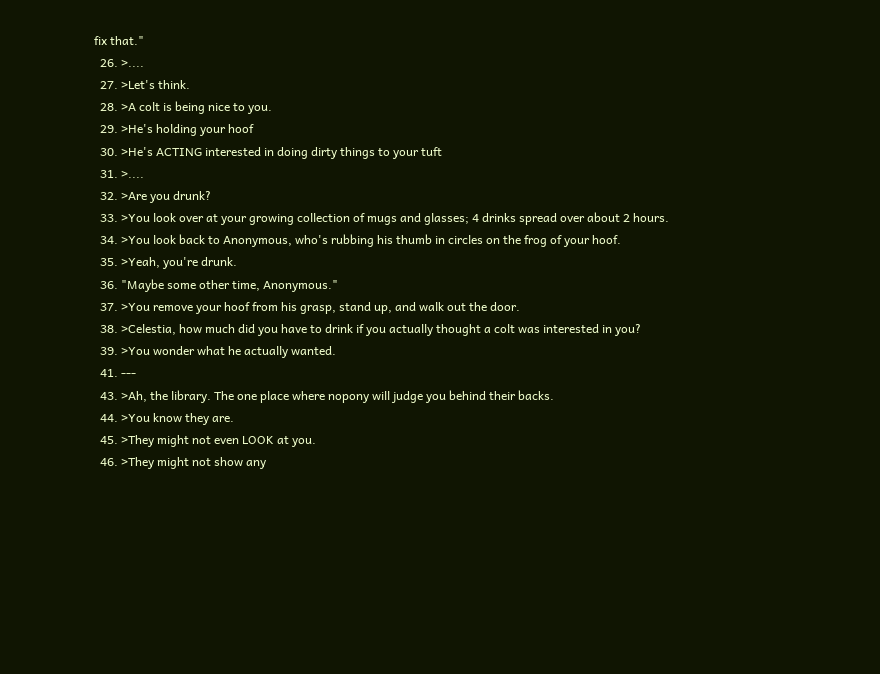fix that."
  26. >....
  27. >Let's think.
  28. >A colt is being nice to you.
  29. >He's holding your hoof
  30. >He's ACTING interested in doing dirty things to your tuft
  31. >....
  32. >Are you drunk?
  33. >You look over at your growing collection of mugs and glasses; 4 drinks spread over about 2 hours.
  34. >You look back to Anonymous, who's rubbing his thumb in circles on the frog of your hoof.
  35. >Yeah, you're drunk.
  36. "Maybe some other time, Anonymous."
  37. >You remove your hoof from his grasp, stand up, and walk out the door.
  38. >Celestia, how much did you have to drink if you actually thought a colt was interested in you?
  39. >You wonder what he actually wanted.
  41. ---
  43. >Ah, the library. The one place where nopony will judge you behind their backs.
  44. >You know they are.
  45. >They might not even LOOK at you.
  46. >They might not show any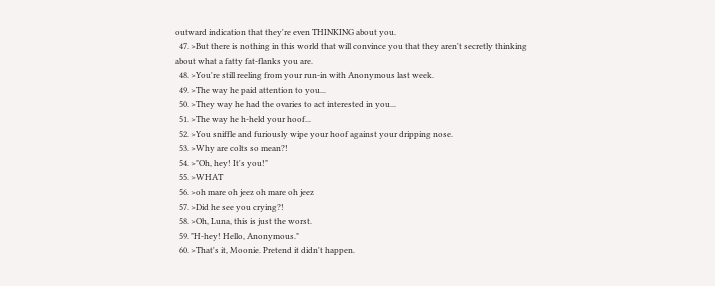outward indication that they're even THINKING about you.
  47. >But there is nothing in this world that will convince you that they aren't secretly thinking about what a fatty fat-flanks you are.
  48. >You're still reeling from your run-in with Anonymous last week.
  49. >The way he paid attention to you...
  50. >They way he had the ovaries to act interested in you...
  51. >The way he h-held your hoof...
  52. >You sniffle and furiously wipe your hoof against your dripping nose.
  53. >Why are colts so mean?!
  54. >"Oh, hey! It's you!"
  55. >WHAT
  56. >oh mare oh jeez oh mare oh jeez
  57. >Did he see you crying?!
  58. >Oh, Luna, this is just the worst.
  59. "H-hey! Hello, Anonymous."
  60. >That's it, Moonie. Pretend it didn't happen.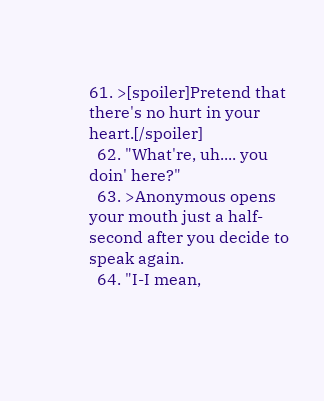61. >[spoiler]Pretend that there's no hurt in your heart.[/spoiler]
  62. "What're, uh.... you doin' here?"
  63. >Anonymous opens your mouth just a half-second after you decide to speak again.
  64. "I-I mean,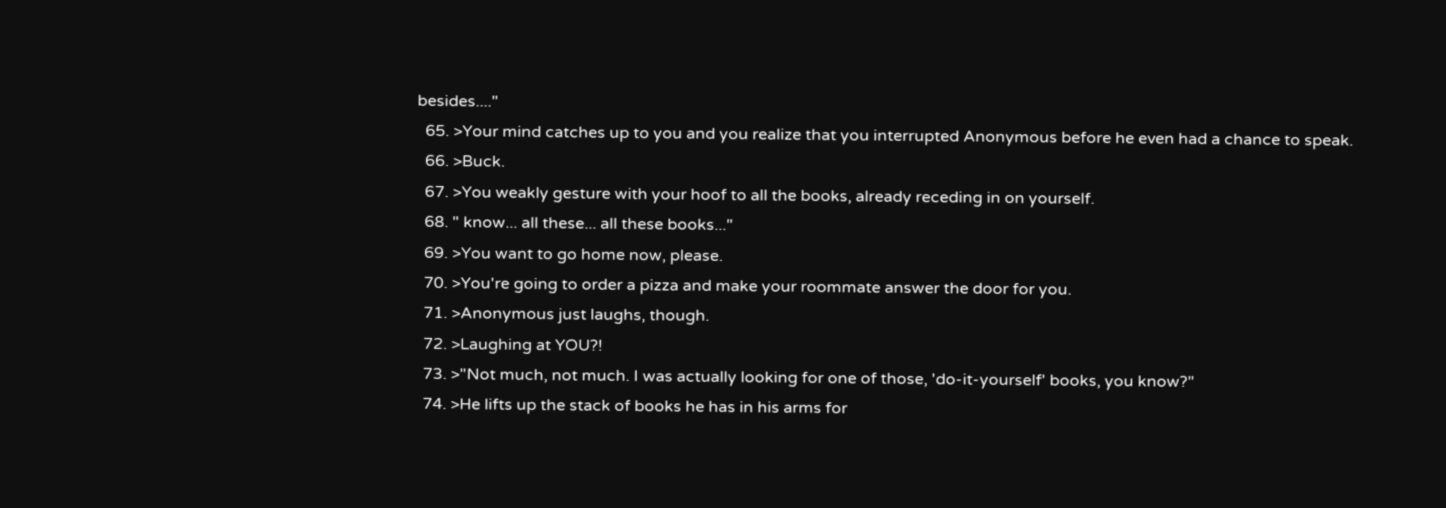besides...."
  65. >Your mind catches up to you and you realize that you interrupted Anonymous before he even had a chance to speak.
  66. >Buck.
  67. >You weakly gesture with your hoof to all the books, already receding in on yourself.
  68. " know... all these... all these books..."
  69. >You want to go home now, please.
  70. >You're going to order a pizza and make your roommate answer the door for you.
  71. >Anonymous just laughs, though.
  72. >Laughing at YOU?!
  73. >"Not much, not much. I was actually looking for one of those, 'do-it-yourself' books, you know?"
  74. >He lifts up the stack of books he has in his arms for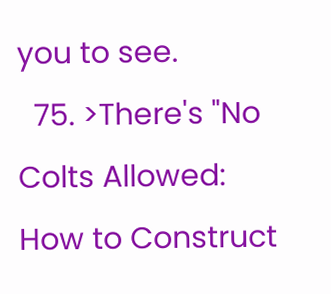you to see.
  75. >There's "No Colts Allowed: How to Construct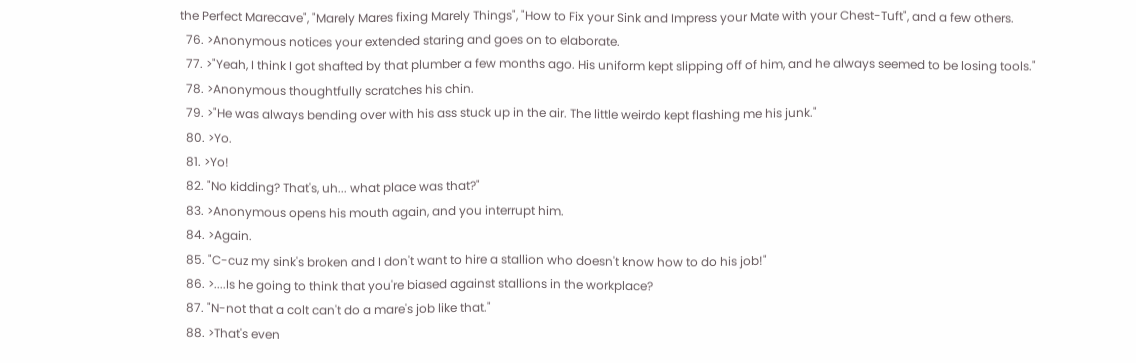the Perfect Marecave", "Marely Mares fixing Marely Things", "How to Fix your Sink and Impress your Mate with your Chest-Tuft", and a few others.
  76. >Anonymous notices your extended staring and goes on to elaborate.
  77. >"Yeah, I think I got shafted by that plumber a few months ago. His uniform kept slipping off of him, and he always seemed to be losing tools."
  78. >Anonymous thoughtfully scratches his chin.
  79. >"He was always bending over with his ass stuck up in the air. The little weirdo kept flashing me his junk."
  80. >Yo.
  81. >Yo!
  82. "No kidding? That's, uh... what place was that?"
  83. >Anonymous opens his mouth again, and you interrupt him.
  84. >Again.
  85. "C-cuz my sink's broken and I don't want to hire a stallion who doesn't know how to do his job!"
  86. >....Is he going to think that you're biased against stallions in the workplace?
  87. "N-not that a colt can't do a mare's job like that."
  88. >That's even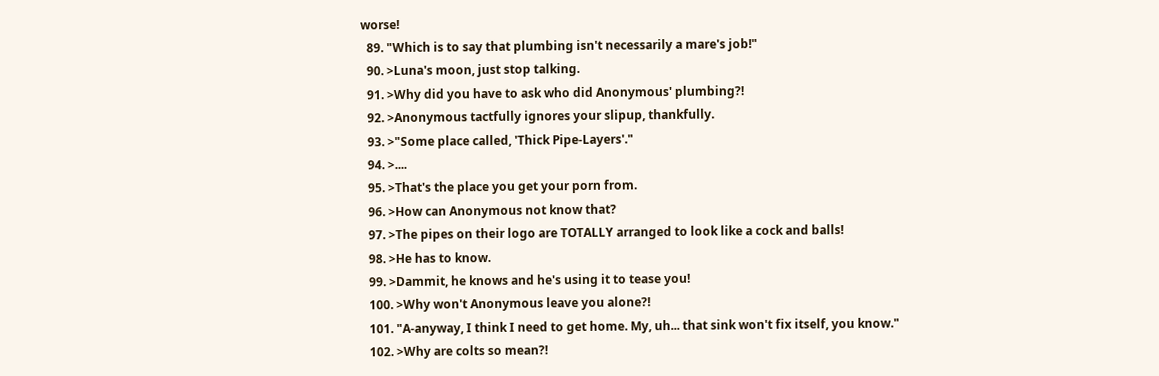worse!
  89. "Which is to say that plumbing isn't necessarily a mare's job!"
  90. >Luna's moon, just stop talking.
  91. >Why did you have to ask who did Anonymous' plumbing?!
  92. >Anonymous tactfully ignores your slipup, thankfully.
  93. >"Some place called, 'Thick Pipe-Layers'."
  94. >....
  95. >That's the place you get your porn from.
  96. >How can Anonymous not know that?
  97. >The pipes on their logo are TOTALLY arranged to look like a cock and balls!
  98. >He has to know.
  99. >Dammit, he knows and he's using it to tease you!
  100. >Why won't Anonymous leave you alone?!
  101. "A-anyway, I think I need to get home. My, uh... that sink won't fix itself, you know."
  102. >Why are colts so mean?!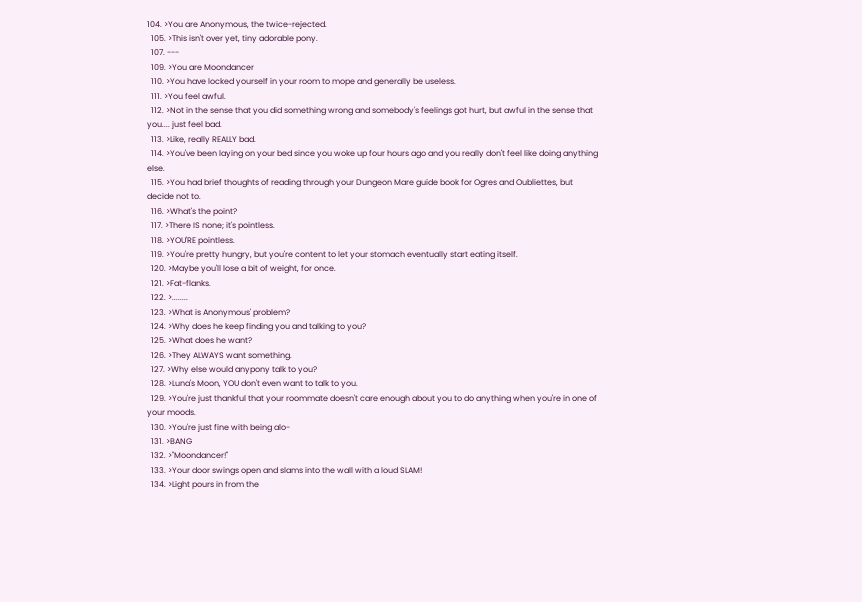104. >You are Anonymous, the twice-rejected.
  105. >This isn't over yet, tiny adorable pony.
  107. ---
  109. >You are Moondancer
  110. >You have locked yourself in your room to mope and generally be useless.
  111. >You feel awful.
  112. >Not in the sense that you did something wrong and somebody's feelings got hurt, but awful in the sense that you.... just feel bad.
  113. >Like, really REALLY bad.
  114. >You've been laying on your bed since you woke up four hours ago and you really don't feel like doing anything else.
  115. >You had brief thoughts of reading through your Dungeon Mare guide book for Ogres and Oubliettes, but decide not to.
  116. >What's the point?
  117. >There IS none; it's pointless.
  118. >YOU'RE pointless.
  119. >You're pretty hungry, but you're content to let your stomach eventually start eating itself.
  120. >Maybe you'll lose a bit of weight, for once.
  121. >Fat-flanks.
  122. >........
  123. >What is Anonymous' problem?
  124. >Why does he keep finding you and talking to you?
  125. >What does he want?
  126. >They ALWAYS want something.
  127. >Why else would anypony talk to you?
  128. >Luna's Moon, YOU don't even want to talk to you.
  129. >You're just thankful that your roommate doesn't care enough about you to do anything when you're in one of your moods.
  130. >You're just fine with being alo-
  131. >BANG
  132. >"Moondancer!"
  133. >Your door swings open and slams into the wall with a loud SLAM!
  134. >Light pours in from the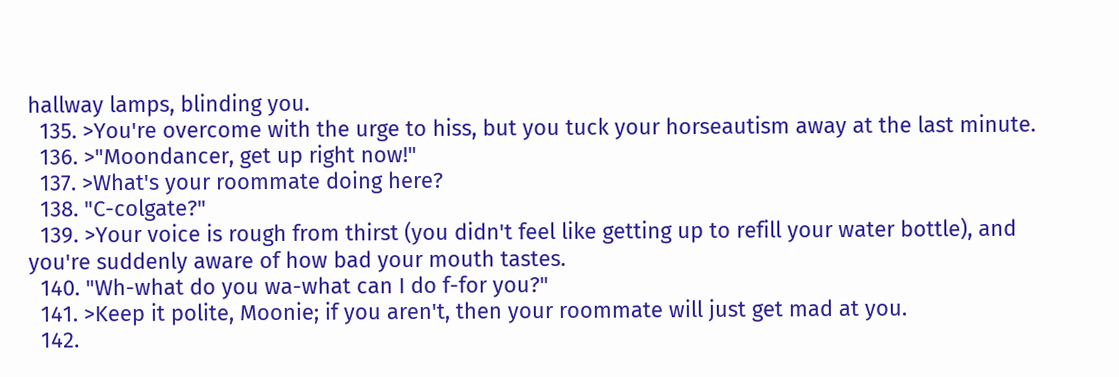hallway lamps, blinding you.
  135. >You're overcome with the urge to hiss, but you tuck your horseautism away at the last minute.
  136. >"Moondancer, get up right now!"
  137. >What's your roommate doing here?
  138. "C-colgate?"
  139. >Your voice is rough from thirst (you didn't feel like getting up to refill your water bottle), and you're suddenly aware of how bad your mouth tastes.
  140. "Wh-what do you wa-what can I do f-for you?"
  141. >Keep it polite, Moonie; if you aren't, then your roommate will just get mad at you.
  142.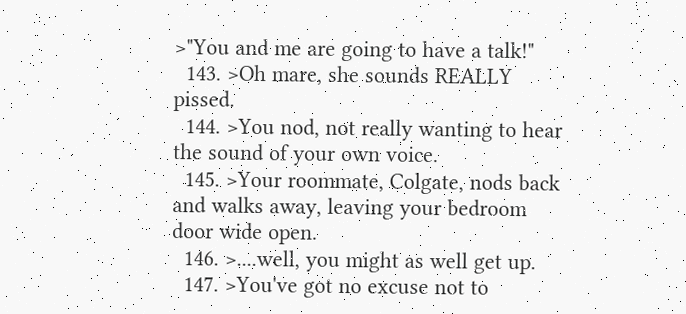>"You and me are going to have a talk!"
  143. >Oh mare, she sounds REALLY pissed.
  144. >You nod, not really wanting to hear the sound of your own voice.
  145. >Your roommate, Colgate, nods back and walks away, leaving your bedroom door wide open.
  146. >....well, you might as well get up.
  147. >You've got no excuse not to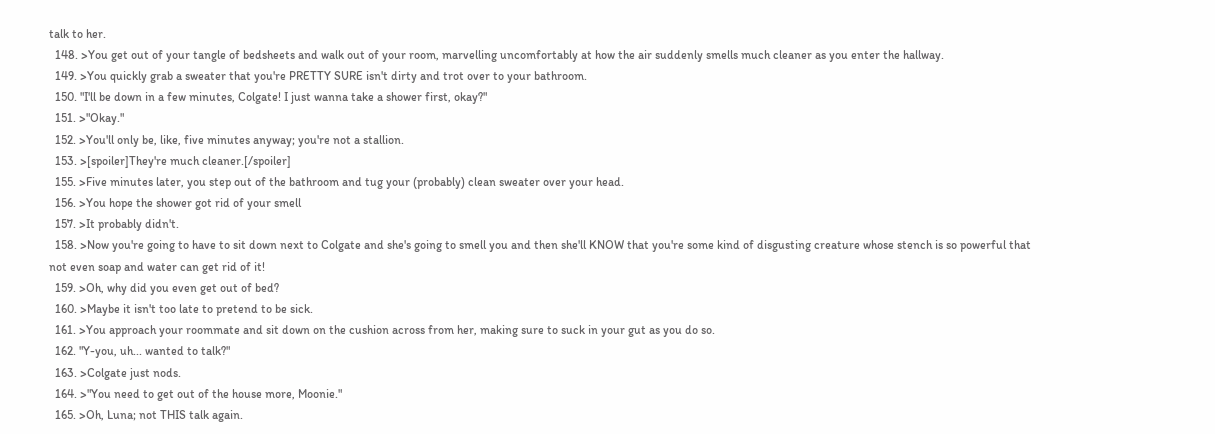talk to her.
  148. >You get out of your tangle of bedsheets and walk out of your room, marvelling uncomfortably at how the air suddenly smells much cleaner as you enter the hallway.
  149. >You quickly grab a sweater that you're PRETTY SURE isn't dirty and trot over to your bathroom.
  150. "I'll be down in a few minutes, Colgate! I just wanna take a shower first, okay?"
  151. >"Okay."
  152. >You'll only be, like, five minutes anyway; you're not a stallion.
  153. >[spoiler]They're much cleaner.[/spoiler]
  155. >Five minutes later, you step out of the bathroom and tug your (probably) clean sweater over your head.
  156. >You hope the shower got rid of your smell
  157. >It probably didn't.
  158. >Now you're going to have to sit down next to Colgate and she's going to smell you and then she'll KNOW that you're some kind of disgusting creature whose stench is so powerful that not even soap and water can get rid of it!
  159. >Oh, why did you even get out of bed?
  160. >Maybe it isn't too late to pretend to be sick.
  161. >You approach your roommate and sit down on the cushion across from her, making sure to suck in your gut as you do so.
  162. "Y-you, uh... wanted to talk?"
  163. >Colgate just nods.
  164. >"You need to get out of the house more, Moonie."
  165. >Oh, Luna; not THIS talk again.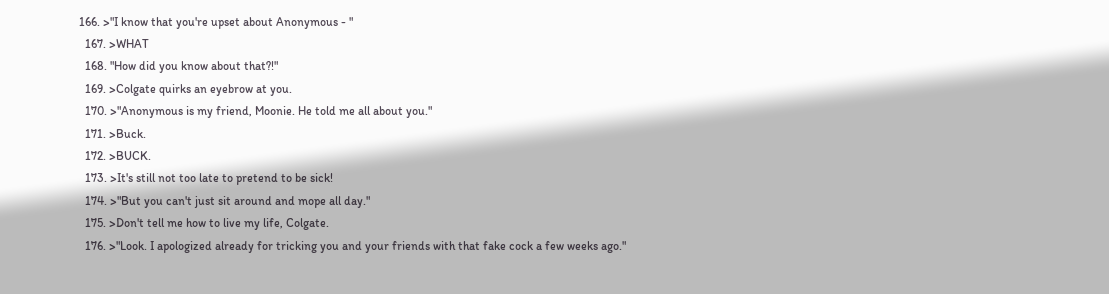166. >"I know that you're upset about Anonymous - "
  167. >WHAT
  168. "How did you know about that?!"
  169. >Colgate quirks an eyebrow at you.
  170. >"Anonymous is my friend, Moonie. He told me all about you."
  171. >Buck.
  172. >BUCK.
  173. >It's still not too late to pretend to be sick!
  174. >"But you can't just sit around and mope all day."
  175. >Don't tell me how to live my life, Colgate.
  176. >"Look. I apologized already for tricking you and your friends with that fake cock a few weeks ago."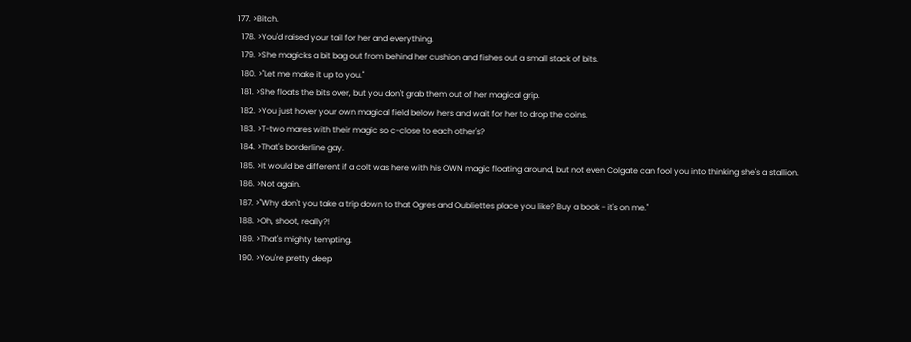177. >Bitch.
  178. >You'd raised your tail for her and everything.
  179. >She magicks a bit bag out from behind her cushion and fishes out a small stack of bits.
  180. >"Let me make it up to you."
  181. >She floats the bits over, but you don't grab them out of her magical grip.
  182. >You just hover your own magical field below hers and wait for her to drop the coins.
  183. >T-two mares with their magic so c-close to each other's?
  184. >That's borderline gay.
  185. >It would be different if a colt was here with his OWN magic floating around, but not even Colgate can fool you into thinking she's a stallion.
  186. >Not again.
  187. >"Why don't you take a trip down to that Ogres and Oubliettes place you like? Buy a book - it's on me."
  188. >Oh, shoot, really?!
  189. >That's mighty tempting.
  190. >You're pretty deep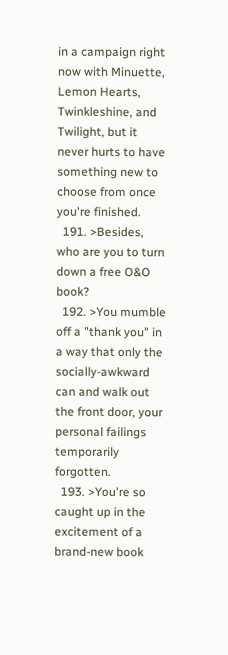in a campaign right now with Minuette, Lemon Hearts, Twinkleshine, and Twilight, but it never hurts to have something new to choose from once you're finished.
  191. >Besides, who are you to turn down a free O&O book?
  192. >You mumble off a "thank you" in a way that only the socially-awkward can and walk out the front door, your personal failings temporarily forgotten.
  193. >You're so caught up in the excitement of a brand-new book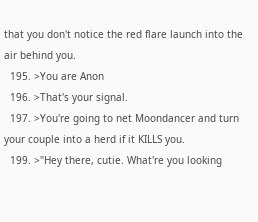that you don't notice the red flare launch into the air behind you.
  195. >You are Anon
  196. >That's your signal.
  197. >You're going to net Moondancer and turn your couple into a herd if it KILLS you.
  199. >"Hey there, cutie. What're you looking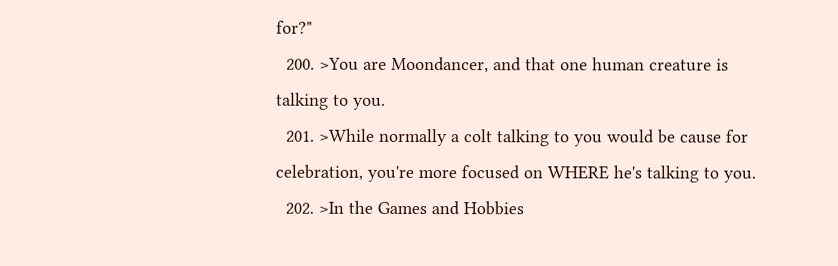for?"
  200. >You are Moondancer, and that one human creature is talking to you.
  201. >While normally a colt talking to you would be cause for celebration, you're more focused on WHERE he's talking to you.
  202. >In the Games and Hobbies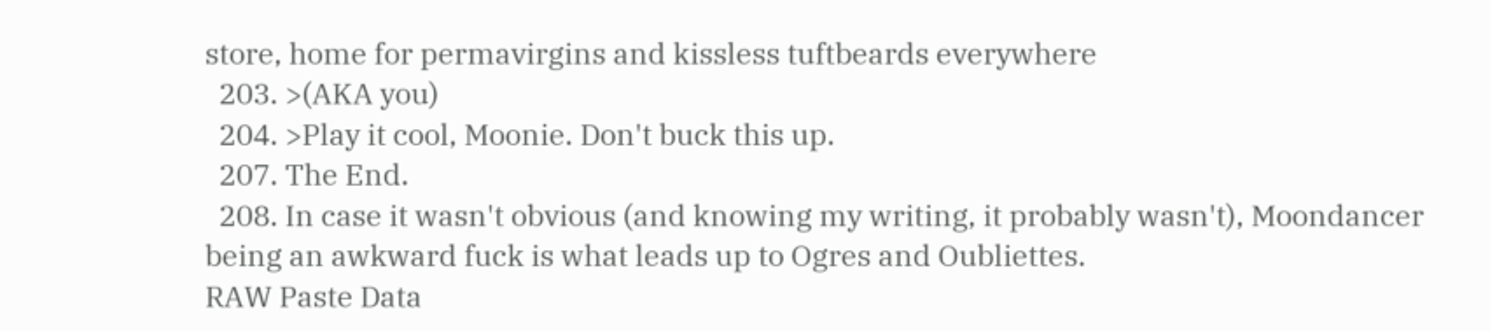store, home for permavirgins and kissless tuftbeards everywhere
  203. >(AKA you)
  204. >Play it cool, Moonie. Don't buck this up.
  207. The End.
  208. In case it wasn't obvious (and knowing my writing, it probably wasn't), Moondancer being an awkward fuck is what leads up to Ogres and Oubliettes.
RAW Paste Data